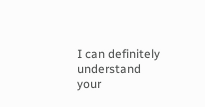I can definitely understand your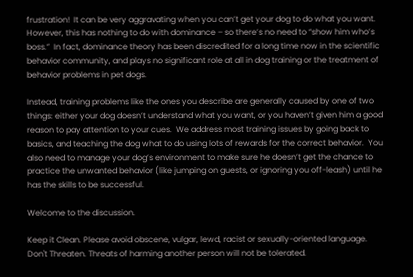frustration!  It can be very aggravating when you can’t get your dog to do what you want.  However, this has nothing to do with dominance – so there’s no need to “show him who’s boss.”  In fact, dominance theory has been discredited for a long time now in the scientific behavior community, and plays no significant role at all in dog training or the treatment of behavior problems in pet dogs.

Instead, training problems like the ones you describe are generally caused by one of two things: either your dog doesn’t understand what you want, or you haven’t given him a good reason to pay attention to your cues.  We address most training issues by going back to basics, and teaching the dog what to do using lots of rewards for the correct behavior.  You also need to manage your dog’s environment to make sure he doesn’t get the chance to practice the unwanted behavior (like jumping on guests, or ignoring you off-leash) until he has the skills to be successful.

Welcome to the discussion.

Keep it Clean. Please avoid obscene, vulgar, lewd, racist or sexually-oriented language.
Don't Threaten. Threats of harming another person will not be tolerated.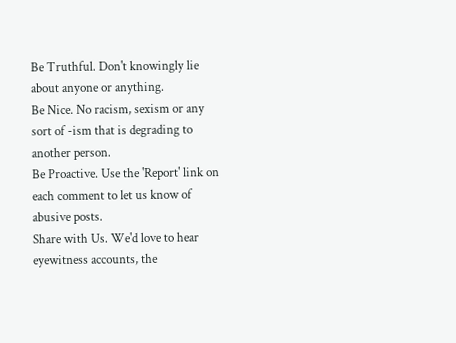Be Truthful. Don't knowingly lie about anyone or anything.
Be Nice. No racism, sexism or any sort of -ism that is degrading to another person.
Be Proactive. Use the 'Report' link on each comment to let us know of abusive posts.
Share with Us. We'd love to hear eyewitness accounts, the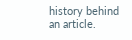history behind an article.